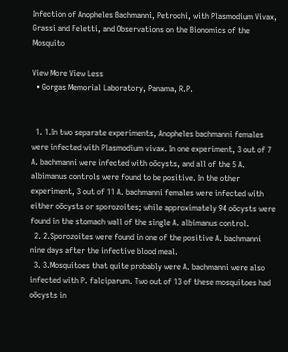Infection of Anopheles Bachmanni, Petrochi, with Plasmodium Vivax, Grassi and Feletti, and Observations on the Bionomics of the Mosquito

View More View Less
  • Gorgas Memorial Laboratory, Panama, R.P.


  1. 1.In two separate experiments, Anopheles bachmanni females were infected with Plasmodium vivax. In one experiment, 3 out of 7 A. bachmanni were infected with oöcysts, and all of the 5 A. albimanus controls were found to be positive. In the other experiment, 3 out of 11 A. bachmanni females were infected with either oöcysts or sporozoites; while approximately 94 oöcysts were found in the stomach wall of the single A. albimanus control.
  2. 2.Sporozoites were found in one of the positive A. bachmanni nine days after the infective blood meal.
  3. 3.Mosquitoes that quite probably were A. bachmanni were also infected with P. falciparum. Two out of 13 of these mosquitoes had oöcysts in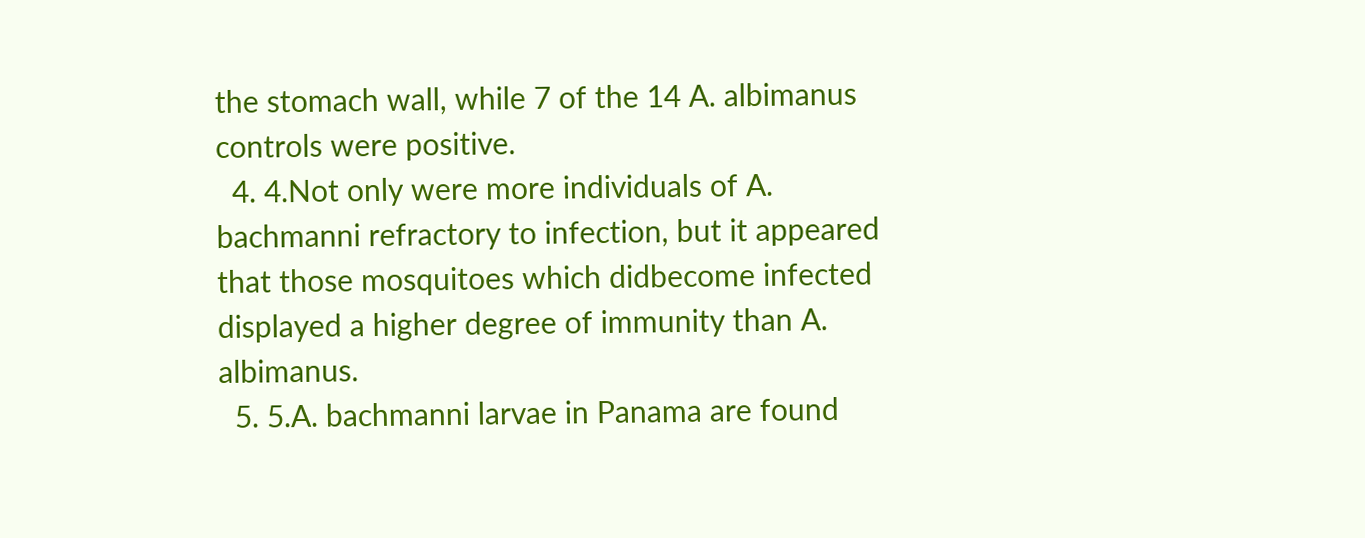the stomach wall, while 7 of the 14 A. albimanus controls were positive.
  4. 4.Not only were more individuals of A. bachmanni refractory to infection, but it appeared that those mosquitoes which didbecome infected displayed a higher degree of immunity than A. albimanus.
  5. 5.A. bachmanni larvae in Panama are found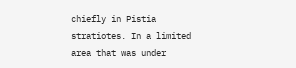chiefly in Pistia stratiotes. In a limited area that was under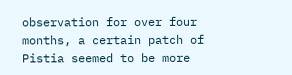observation for over four months, a certain patch of Pistia seemed to be more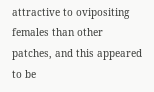attractive to ovipositing females than other patches, and this appeared to be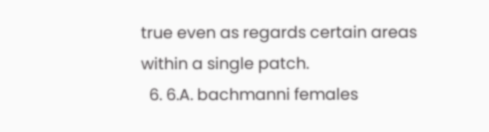true even as regards certain areas within a single patch.
  6. 6.A. bachmanni females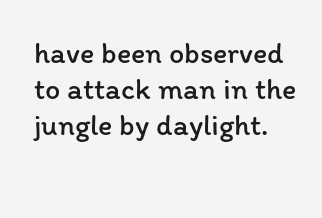have been observed to attack man in the jungle by daylight.